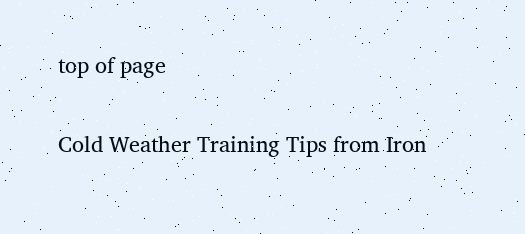top of page


Cold Weather Training Tips from Iron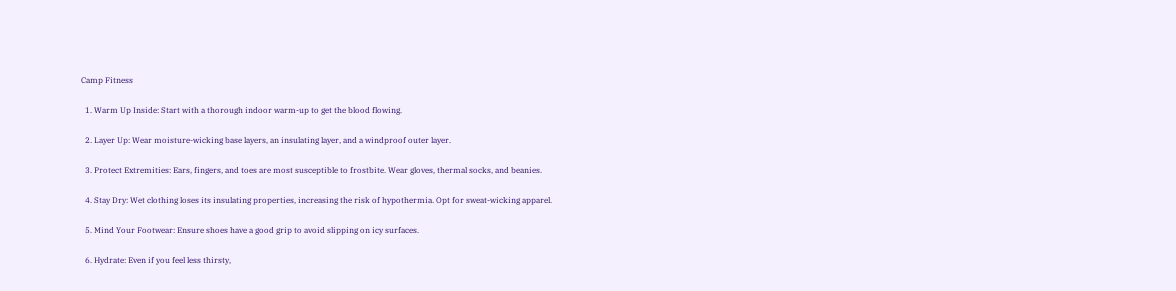Camp Fitness

  1. Warm Up Inside: Start with a thorough indoor warm-up to get the blood flowing.

  2. Layer Up: Wear moisture-wicking base layers, an insulating layer, and a windproof outer layer.

  3. Protect Extremities: Ears, fingers, and toes are most susceptible to frostbite. Wear gloves, thermal socks, and beanies.

  4. Stay Dry: Wet clothing loses its insulating properties, increasing the risk of hypothermia. Opt for sweat-wicking apparel.

  5. Mind Your Footwear: Ensure shoes have a good grip to avoid slipping on icy surfaces.

  6. Hydrate: Even if you feel less thirsty,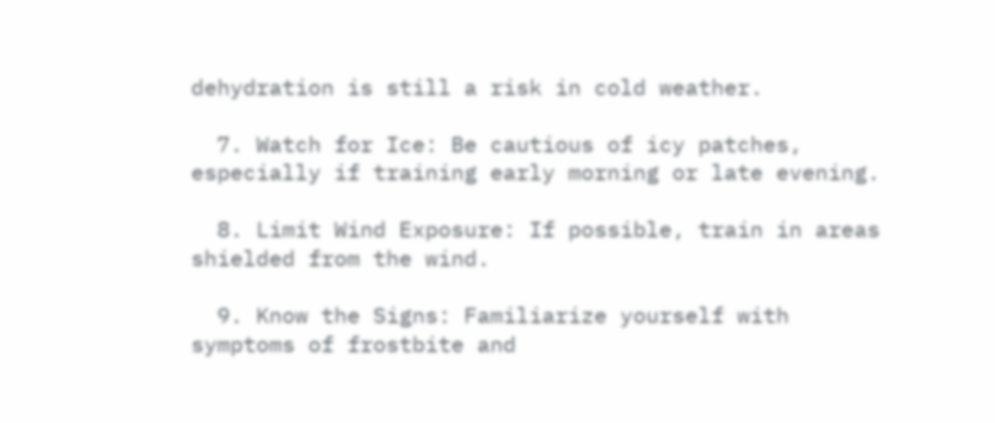dehydration is still a risk in cold weather.

  7. Watch for Ice: Be cautious of icy patches, especially if training early morning or late evening.

  8. Limit Wind Exposure: If possible, train in areas shielded from the wind.

  9. Know the Signs: Familiarize yourself with symptoms of frostbite and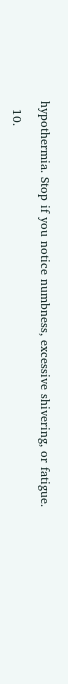hypothermia. Stop if you notice numbness, excessive shivering, or fatigue.

  10.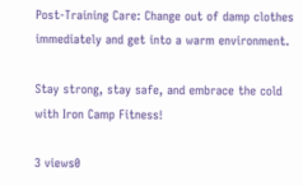Post-Training Care: Change out of damp clothes immediately and get into a warm environment.

Stay strong, stay safe, and embrace the cold with Iron Camp Fitness!

3 views0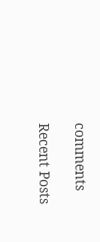comments

Recent Posts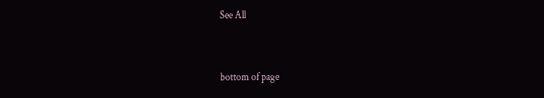See All


bottom of page